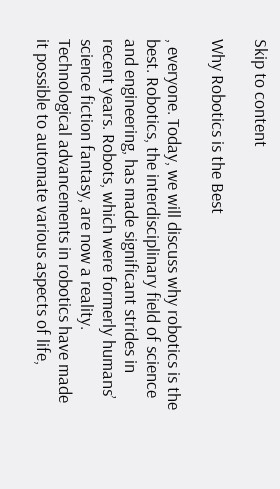Skip to content

Why Robotics is the Best

, everyone. Today, we will discuss why robotics is the best. Robotics, the interdisciplinary field of science and engineering, has made significant strides in recent years. Robots, which were formerly humans’ science fiction fantasy, are now a reality. Technological advancements in robotics have made it possible to automate various aspects of life,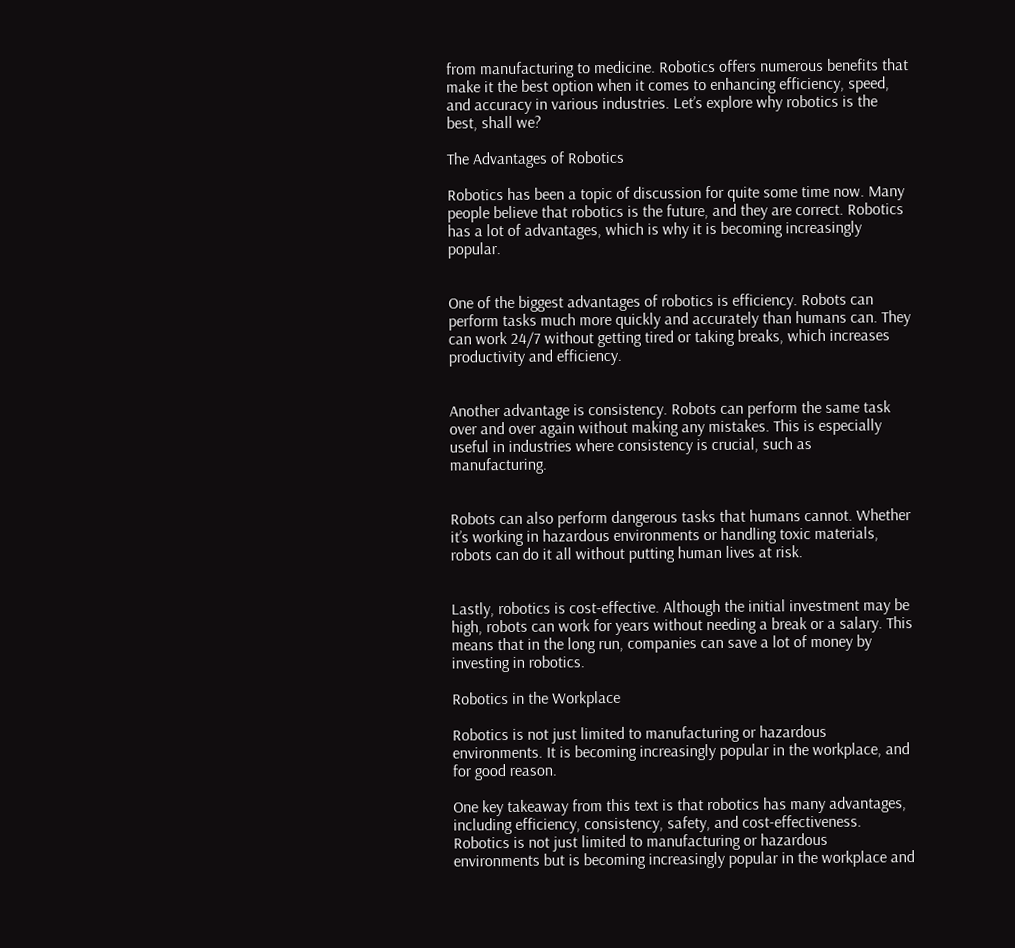from manufacturing to medicine. Robotics offers numerous benefits that make it the best option when it comes to enhancing efficiency, speed, and accuracy in various industries. Let’s explore why robotics is the best, shall we?

The Advantages of Robotics

Robotics has been a topic of discussion for quite some time now. Many people believe that robotics is the future, and they are correct. Robotics has a lot of advantages, which is why it is becoming increasingly popular.


One of the biggest advantages of robotics is efficiency. Robots can perform tasks much more quickly and accurately than humans can. They can work 24/7 without getting tired or taking breaks, which increases productivity and efficiency.


Another advantage is consistency. Robots can perform the same task over and over again without making any mistakes. This is especially useful in industries where consistency is crucial, such as manufacturing.


Robots can also perform dangerous tasks that humans cannot. Whether it’s working in hazardous environments or handling toxic materials, robots can do it all without putting human lives at risk.


Lastly, robotics is cost-effective. Although the initial investment may be high, robots can work for years without needing a break or a salary. This means that in the long run, companies can save a lot of money by investing in robotics.

Robotics in the Workplace

Robotics is not just limited to manufacturing or hazardous environments. It is becoming increasingly popular in the workplace, and for good reason.

One key takeaway from this text is that robotics has many advantages, including efficiency, consistency, safety, and cost-effectiveness. Robotics is not just limited to manufacturing or hazardous environments but is becoming increasingly popular in the workplace and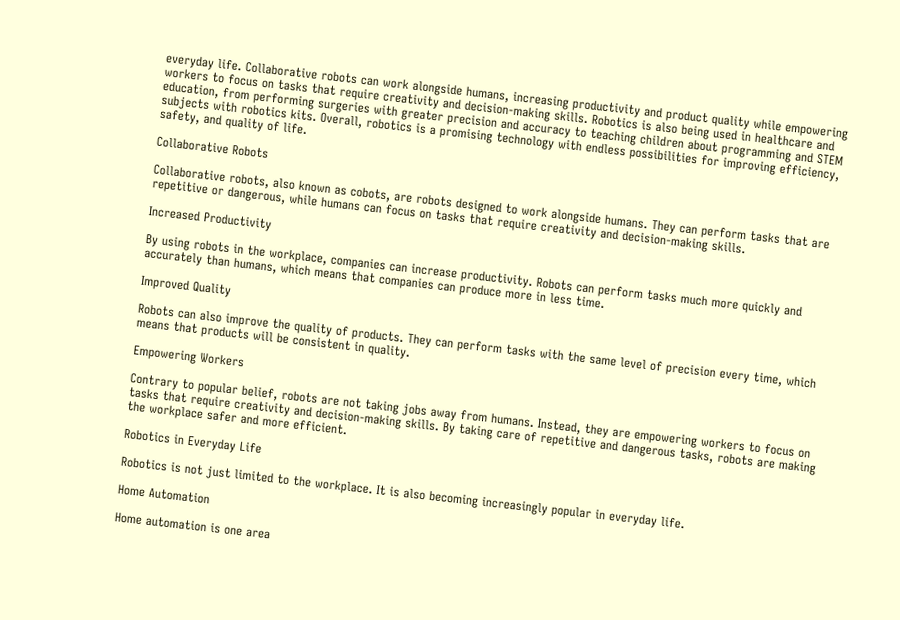everyday life. Collaborative robots can work alongside humans, increasing productivity and product quality while empowering workers to focus on tasks that require creativity and decision-making skills. Robotics is also being used in healthcare and education, from performing surgeries with greater precision and accuracy to teaching children about programming and STEM subjects with robotics kits. Overall, robotics is a promising technology with endless possibilities for improving efficiency, safety, and quality of life.

Collaborative Robots

Collaborative robots, also known as cobots, are robots designed to work alongside humans. They can perform tasks that are repetitive or dangerous, while humans can focus on tasks that require creativity and decision-making skills.

Increased Productivity

By using robots in the workplace, companies can increase productivity. Robots can perform tasks much more quickly and accurately than humans, which means that companies can produce more in less time.

Improved Quality

Robots can also improve the quality of products. They can perform tasks with the same level of precision every time, which means that products will be consistent in quality.

Empowering Workers

Contrary to popular belief, robots are not taking jobs away from humans. Instead, they are empowering workers to focus on tasks that require creativity and decision-making skills. By taking care of repetitive and dangerous tasks, robots are making the workplace safer and more efficient.

Robotics in Everyday Life

Robotics is not just limited to the workplace. It is also becoming increasingly popular in everyday life.

Home Automation

Home automation is one area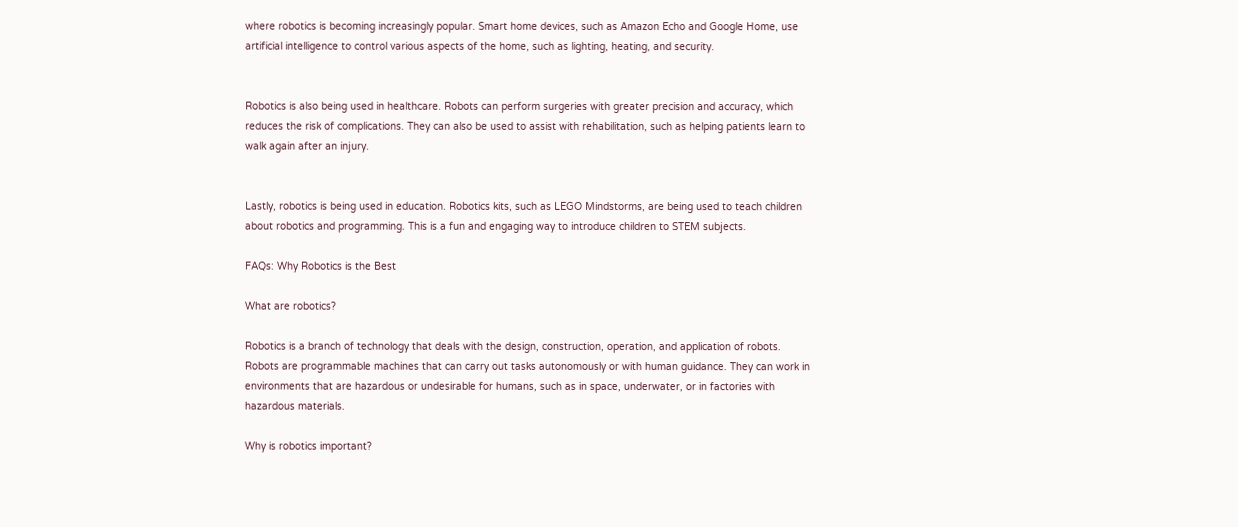where robotics is becoming increasingly popular. Smart home devices, such as Amazon Echo and Google Home, use artificial intelligence to control various aspects of the home, such as lighting, heating, and security.


Robotics is also being used in healthcare. Robots can perform surgeries with greater precision and accuracy, which reduces the risk of complications. They can also be used to assist with rehabilitation, such as helping patients learn to walk again after an injury.


Lastly, robotics is being used in education. Robotics kits, such as LEGO Mindstorms, are being used to teach children about robotics and programming. This is a fun and engaging way to introduce children to STEM subjects.

FAQs: Why Robotics is the Best

What are robotics?

Robotics is a branch of technology that deals with the design, construction, operation, and application of robots. Robots are programmable machines that can carry out tasks autonomously or with human guidance. They can work in environments that are hazardous or undesirable for humans, such as in space, underwater, or in factories with hazardous materials.

Why is robotics important?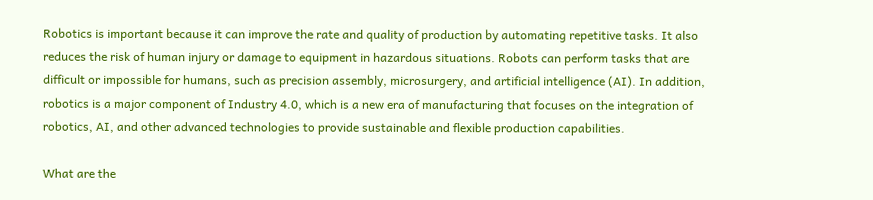Robotics is important because it can improve the rate and quality of production by automating repetitive tasks. It also reduces the risk of human injury or damage to equipment in hazardous situations. Robots can perform tasks that are difficult or impossible for humans, such as precision assembly, microsurgery, and artificial intelligence (AI). In addition, robotics is a major component of Industry 4.0, which is a new era of manufacturing that focuses on the integration of robotics, AI, and other advanced technologies to provide sustainable and flexible production capabilities.

What are the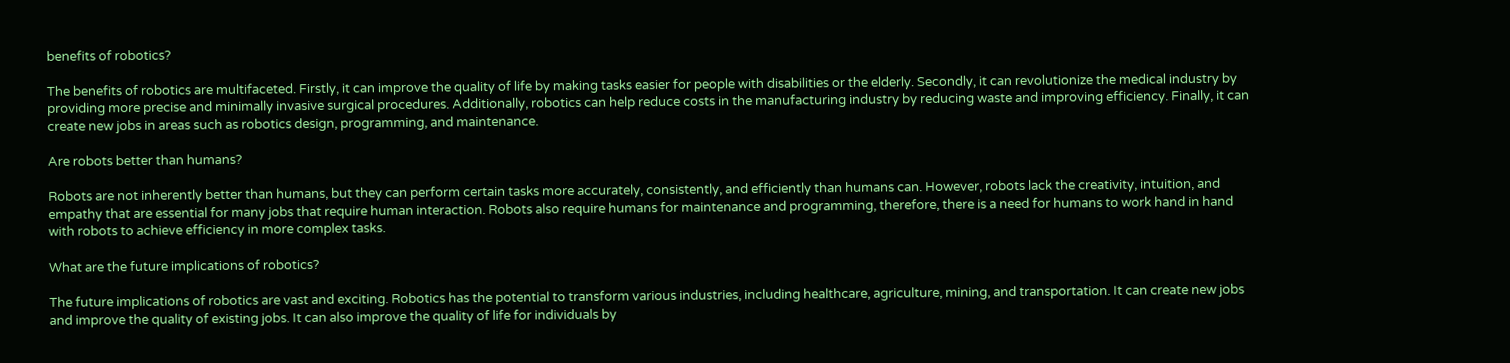benefits of robotics?

The benefits of robotics are multifaceted. Firstly, it can improve the quality of life by making tasks easier for people with disabilities or the elderly. Secondly, it can revolutionize the medical industry by providing more precise and minimally invasive surgical procedures. Additionally, robotics can help reduce costs in the manufacturing industry by reducing waste and improving efficiency. Finally, it can create new jobs in areas such as robotics design, programming, and maintenance.

Are robots better than humans?

Robots are not inherently better than humans, but they can perform certain tasks more accurately, consistently, and efficiently than humans can. However, robots lack the creativity, intuition, and empathy that are essential for many jobs that require human interaction. Robots also require humans for maintenance and programming, therefore, there is a need for humans to work hand in hand with robots to achieve efficiency in more complex tasks.

What are the future implications of robotics?

The future implications of robotics are vast and exciting. Robotics has the potential to transform various industries, including healthcare, agriculture, mining, and transportation. It can create new jobs and improve the quality of existing jobs. It can also improve the quality of life for individuals by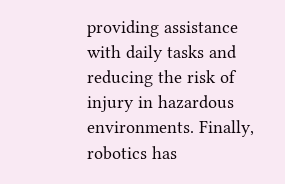providing assistance with daily tasks and reducing the risk of injury in hazardous environments. Finally, robotics has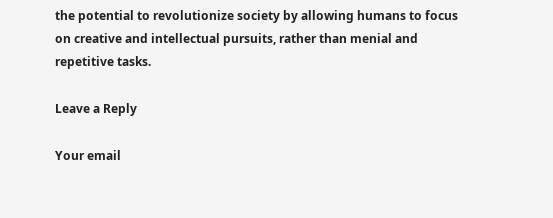the potential to revolutionize society by allowing humans to focus on creative and intellectual pursuits, rather than menial and repetitive tasks.

Leave a Reply

Your email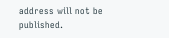address will not be published.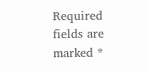Required fields are marked *